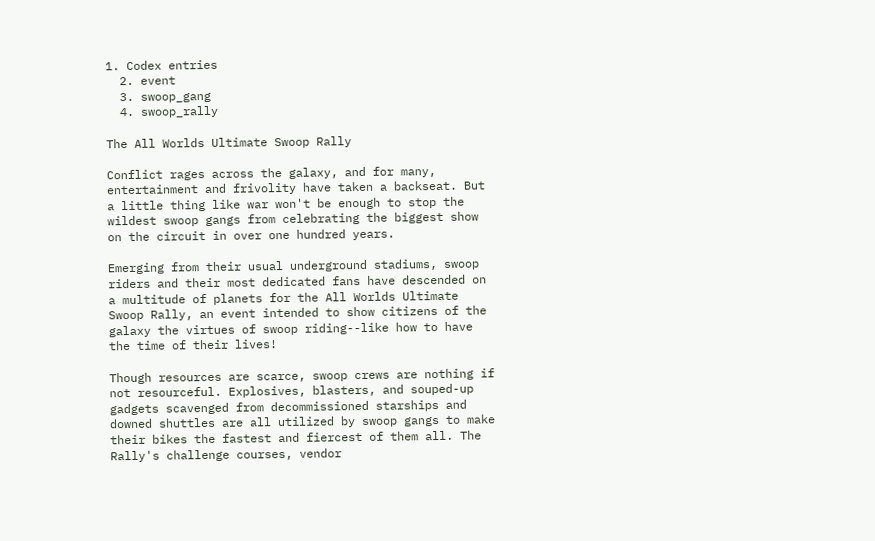1. Codex entries
  2. event
  3. swoop_gang
  4. swoop_rally

The All Worlds Ultimate Swoop Rally

Conflict rages across the galaxy, and for many, entertainment and frivolity have taken a backseat. But a little thing like war won't be enough to stop the wildest swoop gangs from celebrating the biggest show on the circuit in over one hundred years.

Emerging from their usual underground stadiums, swoop riders and their most dedicated fans have descended on a multitude of planets for the All Worlds Ultimate Swoop Rally, an event intended to show citizens of the galaxy the virtues of swoop riding--like how to have the time of their lives!

Though resources are scarce, swoop crews are nothing if not resourceful. Explosives, blasters, and souped-up gadgets scavenged from decommissioned starships and downed shuttles are all utilized by swoop gangs to make their bikes the fastest and fiercest of them all. The Rally's challenge courses, vendor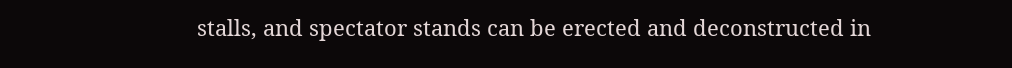stalls, and spectator stands can be erected and deconstructed in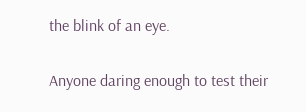the blink of an eye.

Anyone daring enough to test their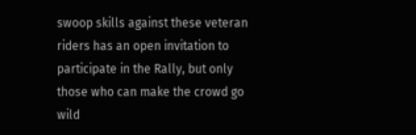swoop skills against these veteran riders has an open invitation to participate in the Rally, but only those who can make the crowd go wild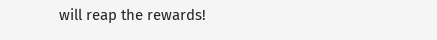will reap the rewards!